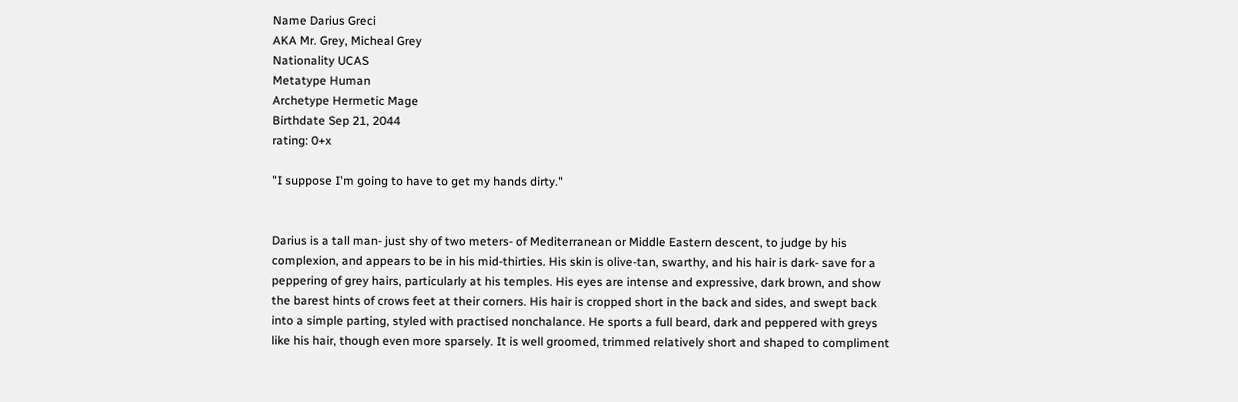Name Darius Greci
AKA Mr. Grey, Micheal Grey
Nationality UCAS
Metatype Human
Archetype Hermetic Mage
Birthdate Sep 21, 2044
rating: 0+x

"I suppose I'm going to have to get my hands dirty."


Darius is a tall man- just shy of two meters- of Mediterranean or Middle Eastern descent, to judge by his complexion, and appears to be in his mid-thirties. His skin is olive-tan, swarthy, and his hair is dark- save for a peppering of grey hairs, particularly at his temples. His eyes are intense and expressive, dark brown, and show the barest hints of crows feet at their corners. His hair is cropped short in the back and sides, and swept back into a simple parting, styled with practised nonchalance. He sports a full beard, dark and peppered with greys like his hair, though even more sparsely. It is well groomed, trimmed relatively short and shaped to compliment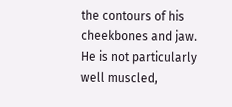the contours of his cheekbones and jaw. He is not particularly well muscled,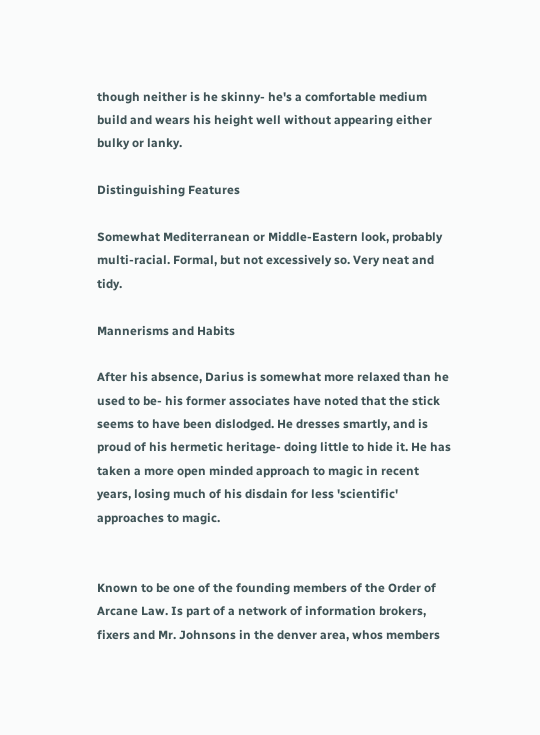though neither is he skinny- he's a comfortable medium build and wears his height well without appearing either bulky or lanky.

Distinguishing Features

Somewhat Mediterranean or Middle-Eastern look, probably multi-racial. Formal, but not excessively so. Very neat and tidy.

Mannerisms and Habits

After his absence, Darius is somewhat more relaxed than he used to be- his former associates have noted that the stick seems to have been dislodged. He dresses smartly, and is proud of his hermetic heritage- doing little to hide it. He has taken a more open minded approach to magic in recent years, losing much of his disdain for less 'scientific' approaches to magic.


Known to be one of the founding members of the Order of Arcane Law. Is part of a network of information brokers, fixers and Mr. Johnsons in the denver area, whos members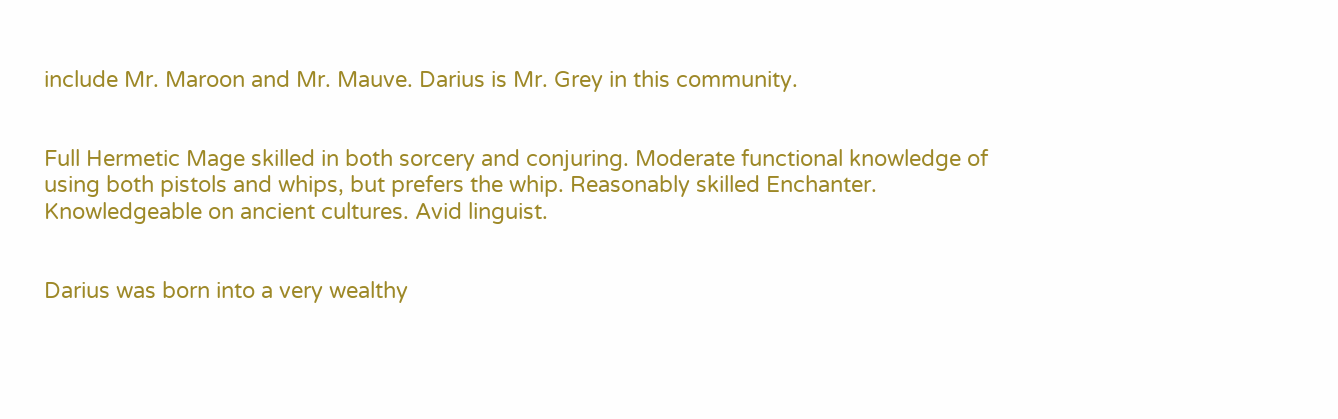include Mr. Maroon and Mr. Mauve. Darius is Mr. Grey in this community.


Full Hermetic Mage skilled in both sorcery and conjuring. Moderate functional knowledge of using both pistols and whips, but prefers the whip. Reasonably skilled Enchanter. Knowledgeable on ancient cultures. Avid linguist.


Darius was born into a very wealthy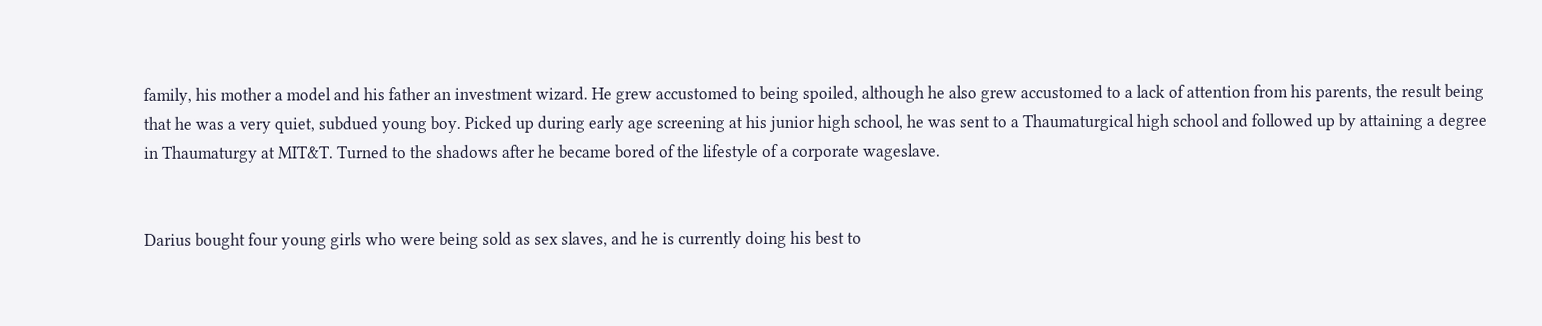family, his mother a model and his father an investment wizard. He grew accustomed to being spoiled, although he also grew accustomed to a lack of attention from his parents, the result being that he was a very quiet, subdued young boy. Picked up during early age screening at his junior high school, he was sent to a Thaumaturgical high school and followed up by attaining a degree in Thaumaturgy at MIT&T. Turned to the shadows after he became bored of the lifestyle of a corporate wageslave.


Darius bought four young girls who were being sold as sex slaves, and he is currently doing his best to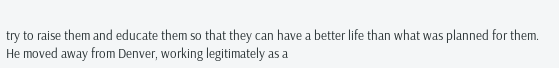try to raise them and educate them so that they can have a better life than what was planned for them. He moved away from Denver, working legitimately as a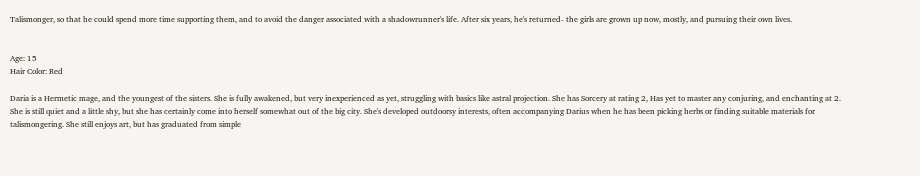Talismonger, so that he could spend more time supporting them, and to avoid the danger associated with a shadowrunner's life. After six years, he's returned- the girls are grown up now, mostly, and pursuing their own lives.


Age: 15
Hair Color: Red

Daria is a Hermetic mage, and the youngest of the sisters. She is fully awakened, but very inexperienced as yet, struggling with basics like astral projection. She has Sorcery at rating 2, Has yet to master any conjuring, and enchanting at 2. She is still quiet and a little shy, but she has certainly come into herself somewhat out of the big city. She's developed outdoorsy interests, often accompanying Darius when he has been picking herbs or finding suitable materials for talismongering. She still enjoys art, but has graduated from simple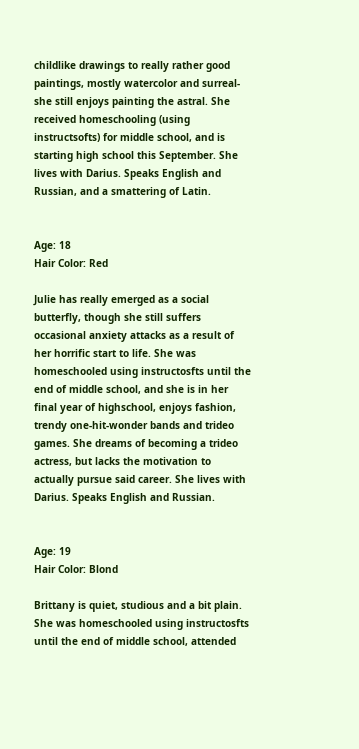childlike drawings to really rather good paintings, mostly watercolor and surreal- she still enjoys painting the astral. She received homeschooling (using instructsofts) for middle school, and is starting high school this September. She lives with Darius. Speaks English and Russian, and a smattering of Latin.


Age: 18
Hair Color: Red

Julie has really emerged as a social butterfly, though she still suffers occasional anxiety attacks as a result of her horrific start to life. She was homeschooled using instructosfts until the end of middle school, and she is in her final year of highschool, enjoys fashion, trendy one-hit-wonder bands and trideo games. She dreams of becoming a trideo actress, but lacks the motivation to actually pursue said career. She lives with Darius. Speaks English and Russian.


Age: 19
Hair Color: Blond

Brittany is quiet, studious and a bit plain. She was homeschooled using instructosfts until the end of middle school, attended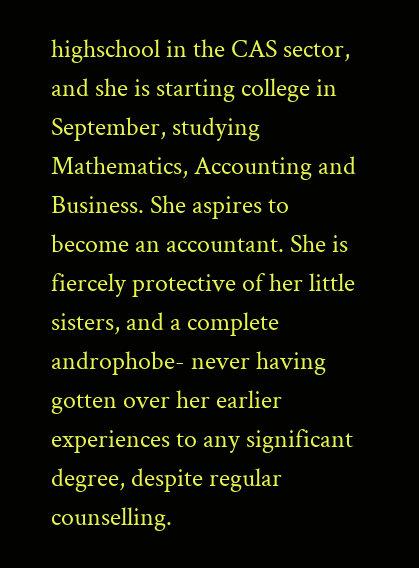highschool in the CAS sector, and she is starting college in September, studying Mathematics, Accounting and Business. She aspires to become an accountant. She is fiercely protective of her little sisters, and a complete androphobe- never having gotten over her earlier experiences to any significant degree, despite regular counselling.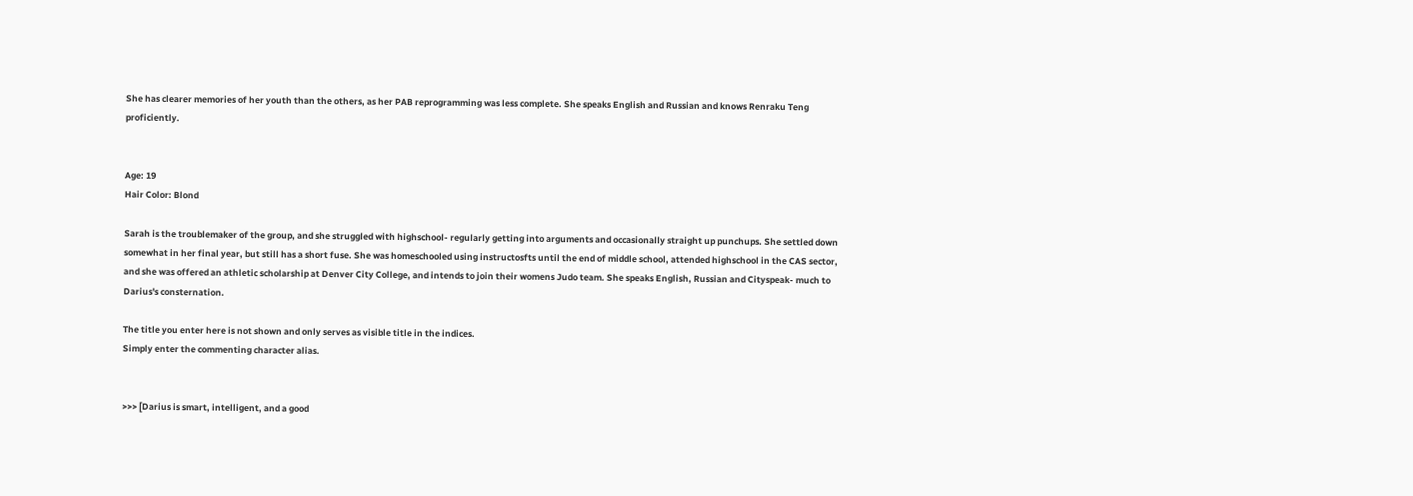She has clearer memories of her youth than the others, as her PAB reprogramming was less complete. She speaks English and Russian and knows Renraku Teng proficiently.


Age: 19
Hair Color: Blond

Sarah is the troublemaker of the group, and she struggled with highschool- regularly getting into arguments and occasionally straight up punchups. She settled down somewhat in her final year, but still has a short fuse. She was homeschooled using instructosfts until the end of middle school, attended highschool in the CAS sector, and she was offered an athletic scholarship at Denver City College, and intends to join their womens Judo team. She speaks English, Russian and Cityspeak- much to Darius's consternation.

The title you enter here is not shown and only serves as visible title in the indices.
Simply enter the commenting character alias.


>>> [Darius is smart, intelligent, and a good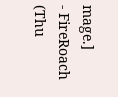mage.]
- FireRoach (Thu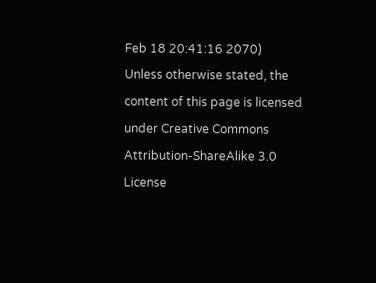Feb 18 20:41:16 2070)
Unless otherwise stated, the content of this page is licensed under Creative Commons Attribution-ShareAlike 3.0 License